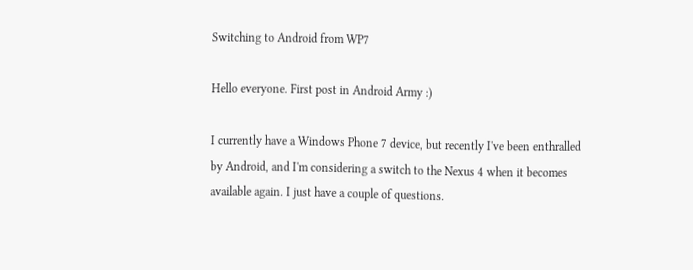Switching to Android from WP7

Hello everyone. First post in Android Army :)

I currently have a Windows Phone 7 device, but recently I've been enthralled by Android, and I'm considering a switch to the Nexus 4 when it becomes available again. I just have a couple of questions.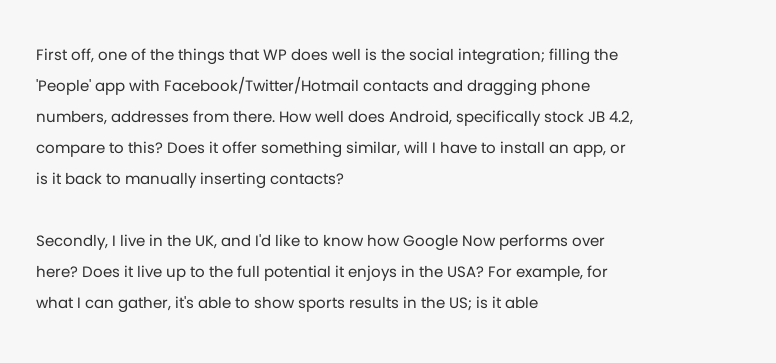First off, one of the things that WP does well is the social integration; filling the 'People' app with Facebook/Twitter/Hotmail contacts and dragging phone numbers, addresses from there. How well does Android, specifically stock JB 4.2, compare to this? Does it offer something similar, will I have to install an app, or is it back to manually inserting contacts?

Secondly, I live in the UK, and I'd like to know how Google Now performs over here? Does it live up to the full potential it enjoys in the USA? For example, for what I can gather, it's able to show sports results in the US; is it able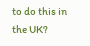to do this in the UK?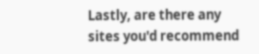Lastly, are there any sites you'd recommend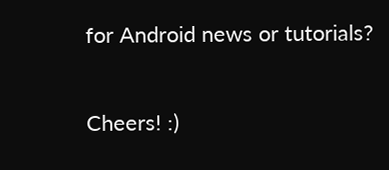for Android news or tutorials?

Cheers! :)